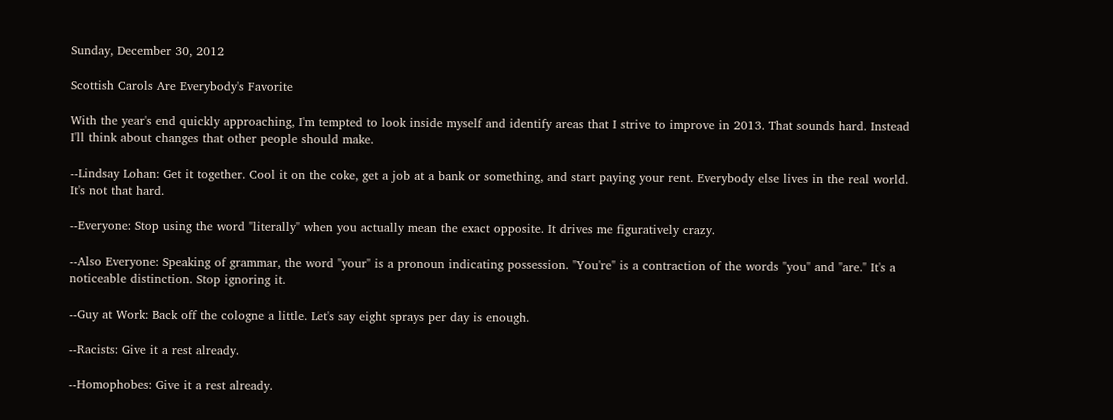Sunday, December 30, 2012

Scottish Carols Are Everybody's Favorite

With the year's end quickly approaching, I'm tempted to look inside myself and identify areas that I strive to improve in 2013. That sounds hard. Instead I'll think about changes that other people should make.

--Lindsay Lohan: Get it together. Cool it on the coke, get a job at a bank or something, and start paying your rent. Everybody else lives in the real world. It's not that hard.

--Everyone: Stop using the word "literally" when you actually mean the exact opposite. It drives me figuratively crazy.

--Also Everyone: Speaking of grammar, the word "your" is a pronoun indicating possession. "You're" is a contraction of the words "you" and "are." It's a noticeable distinction. Stop ignoring it.

--Guy at Work: Back off the cologne a little. Let's say eight sprays per day is enough.

--Racists: Give it a rest already.

--Homophobes: Give it a rest already.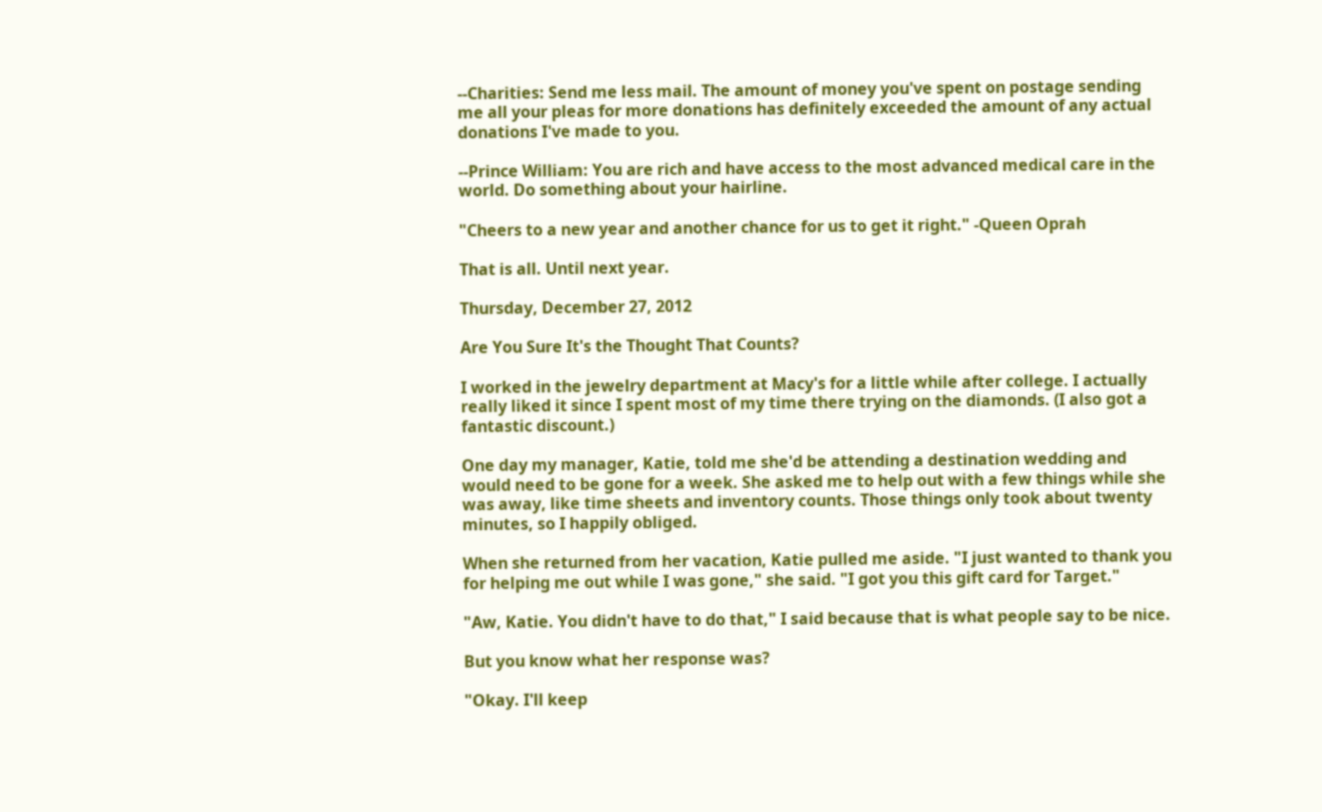--Charities: Send me less mail. The amount of money you've spent on postage sending me all your pleas for more donations has definitely exceeded the amount of any actual donations I've made to you.

--Prince William: You are rich and have access to the most advanced medical care in the world. Do something about your hairline.

"Cheers to a new year and another chance for us to get it right." -Queen Oprah

That is all. Until next year.

Thursday, December 27, 2012

Are You Sure It's the Thought That Counts?

I worked in the jewelry department at Macy's for a little while after college. I actually really liked it since I spent most of my time there trying on the diamonds. (I also got a fantastic discount.)

One day my manager, Katie, told me she'd be attending a destination wedding and would need to be gone for a week. She asked me to help out with a few things while she was away, like time sheets and inventory counts. Those things only took about twenty minutes, so I happily obliged.

When she returned from her vacation, Katie pulled me aside. "I just wanted to thank you for helping me out while I was gone," she said. "I got you this gift card for Target."

"Aw, Katie. You didn't have to do that," I said because that is what people say to be nice.

But you know what her response was?

"Okay. I'll keep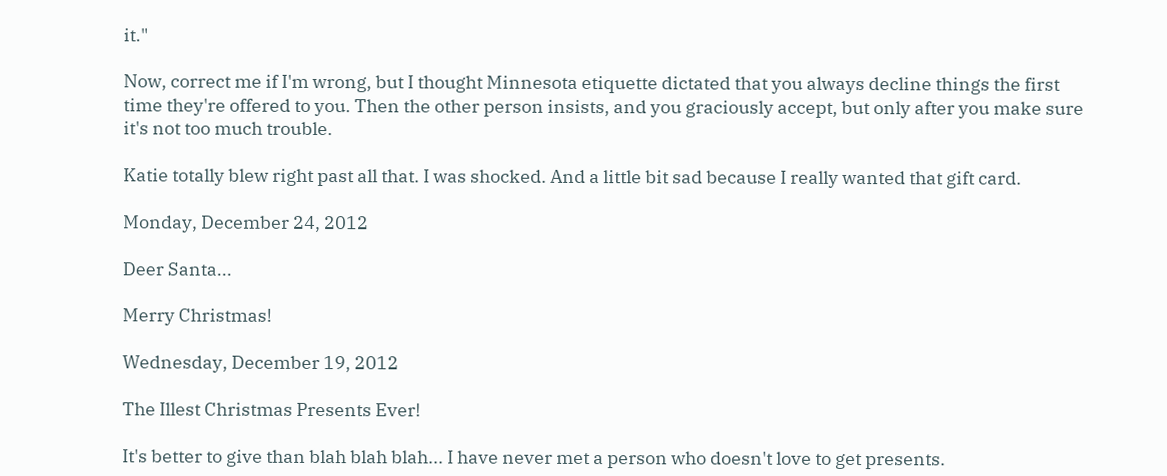it."

Now, correct me if I'm wrong, but I thought Minnesota etiquette dictated that you always decline things the first time they're offered to you. Then the other person insists, and you graciously accept, but only after you make sure it's not too much trouble.

Katie totally blew right past all that. I was shocked. And a little bit sad because I really wanted that gift card.

Monday, December 24, 2012

Deer Santa...

Merry Christmas!

Wednesday, December 19, 2012

The Illest Christmas Presents Ever!

It's better to give than blah blah blah... I have never met a person who doesn't love to get presents.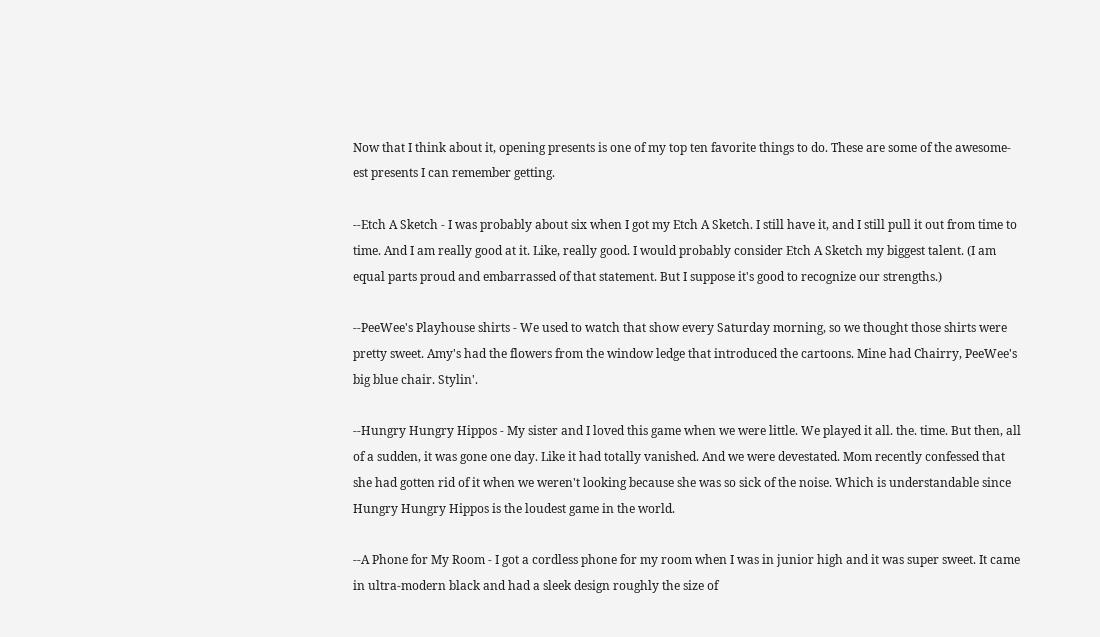Now that I think about it, opening presents is one of my top ten favorite things to do. These are some of the awesome-est presents I can remember getting.

--Etch A Sketch - I was probably about six when I got my Etch A Sketch. I still have it, and I still pull it out from time to time. And I am really good at it. Like, really good. I would probably consider Etch A Sketch my biggest talent. (I am equal parts proud and embarrassed of that statement. But I suppose it's good to recognize our strengths.)

--PeeWee's Playhouse shirts - We used to watch that show every Saturday morning, so we thought those shirts were pretty sweet. Amy's had the flowers from the window ledge that introduced the cartoons. Mine had Chairry, PeeWee's big blue chair. Stylin'.

--Hungry Hungry Hippos - My sister and I loved this game when we were little. We played it all. the. time. But then, all of a sudden, it was gone one day. Like it had totally vanished. And we were devestated. Mom recently confessed that she had gotten rid of it when we weren't looking because she was so sick of the noise. Which is understandable since Hungry Hungry Hippos is the loudest game in the world.

--A Phone for My Room - I got a cordless phone for my room when I was in junior high and it was super sweet. It came in ultra-modern black and had a sleek design roughly the size of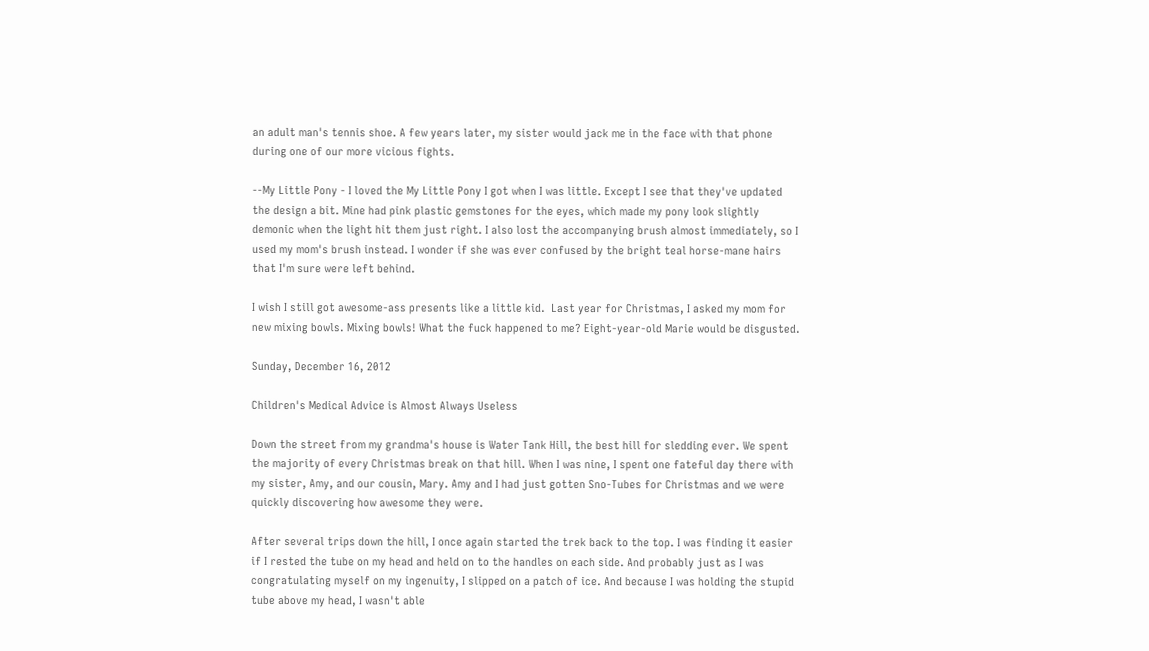an adult man's tennis shoe. A few years later, my sister would jack me in the face with that phone during one of our more vicious fights.

--My Little Pony - I loved the My Little Pony I got when I was little. Except I see that they've updated the design a bit. Mine had pink plastic gemstones for the eyes, which made my pony look slightly demonic when the light hit them just right. I also lost the accompanying brush almost immediately, so I used my mom's brush instead. I wonder if she was ever confused by the bright teal horse-mane hairs that I'm sure were left behind.

I wish I still got awesome-ass presents like a little kid.  Last year for Christmas, I asked my mom for new mixing bowls. Mixing bowls! What the fuck happened to me? Eight-year-old Marie would be disgusted.

Sunday, December 16, 2012

Children's Medical Advice is Almost Always Useless

Down the street from my grandma's house is Water Tank Hill, the best hill for sledding ever. We spent the majority of every Christmas break on that hill. When I was nine, I spent one fateful day there with my sister, Amy, and our cousin, Mary. Amy and I had just gotten Sno-Tubes for Christmas and we were quickly discovering how awesome they were.

After several trips down the hill, I once again started the trek back to the top. I was finding it easier if I rested the tube on my head and held on to the handles on each side. And probably just as I was congratulating myself on my ingenuity, I slipped on a patch of ice. And because I was holding the stupid tube above my head, I wasn't able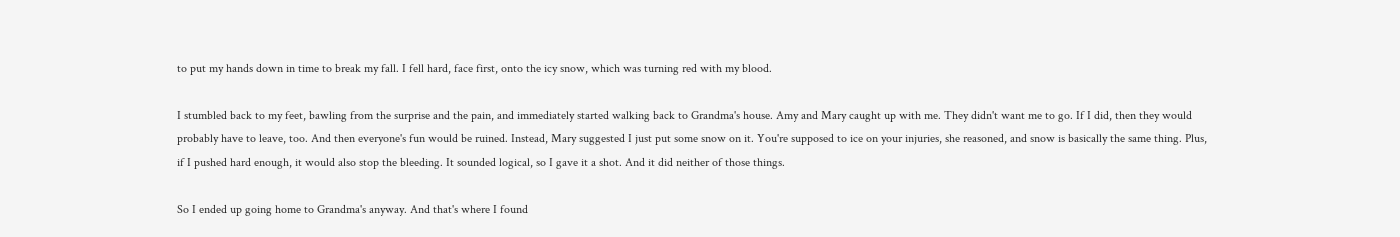to put my hands down in time to break my fall. I fell hard, face first, onto the icy snow, which was turning red with my blood.

I stumbled back to my feet, bawling from the surprise and the pain, and immediately started walking back to Grandma's house. Amy and Mary caught up with me. They didn't want me to go. If I did, then they would probably have to leave, too. And then everyone's fun would be ruined. Instead, Mary suggested I just put some snow on it. You're supposed to ice on your injuries, she reasoned, and snow is basically the same thing. Plus, if I pushed hard enough, it would also stop the bleeding. It sounded logical, so I gave it a shot. And it did neither of those things.

So I ended up going home to Grandma's anyway. And that's where I found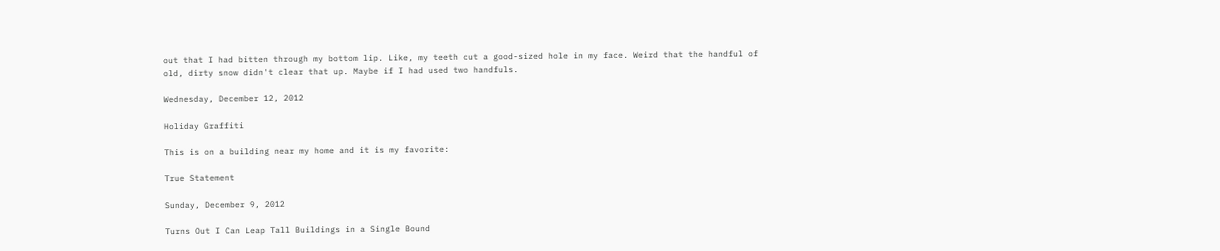out that I had bitten through my bottom lip. Like, my teeth cut a good-sized hole in my face. Weird that the handful of old, dirty snow didn't clear that up. Maybe if I had used two handfuls.

Wednesday, December 12, 2012

Holiday Graffiti

This is on a building near my home and it is my favorite:

True Statement

Sunday, December 9, 2012

Turns Out I Can Leap Tall Buildings in a Single Bound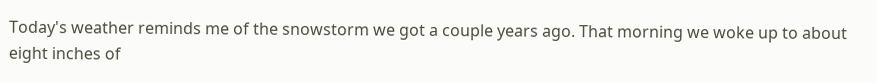Today's weather reminds me of the snowstorm we got a couple years ago. That morning we woke up to about eight inches of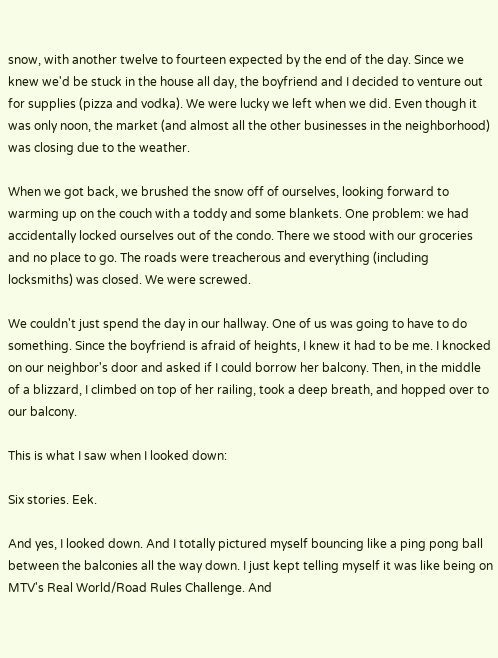snow, with another twelve to fourteen expected by the end of the day. Since we knew we'd be stuck in the house all day, the boyfriend and I decided to venture out for supplies (pizza and vodka). We were lucky we left when we did. Even though it was only noon, the market (and almost all the other businesses in the neighborhood) was closing due to the weather.

When we got back, we brushed the snow off of ourselves, looking forward to warming up on the couch with a toddy and some blankets. One problem: we had accidentally locked ourselves out of the condo. There we stood with our groceries and no place to go. The roads were treacherous and everything (including locksmiths) was closed. We were screwed.

We couldn't just spend the day in our hallway. One of us was going to have to do something. Since the boyfriend is afraid of heights, I knew it had to be me. I knocked on our neighbor's door and asked if I could borrow her balcony. Then, in the middle of a blizzard, I climbed on top of her railing, took a deep breath, and hopped over to our balcony.

This is what I saw when I looked down:

Six stories. Eek.

And yes, I looked down. And I totally pictured myself bouncing like a ping pong ball between the balconies all the way down. I just kept telling myself it was like being on MTV's Real World/Road Rules Challenge. And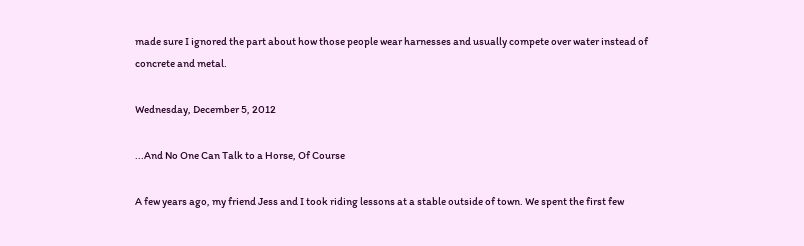made sure I ignored the part about how those people wear harnesses and usually compete over water instead of concrete and metal.

Wednesday, December 5, 2012

...And No One Can Talk to a Horse, Of Course

A few years ago, my friend Jess and I took riding lessons at a stable outside of town. We spent the first few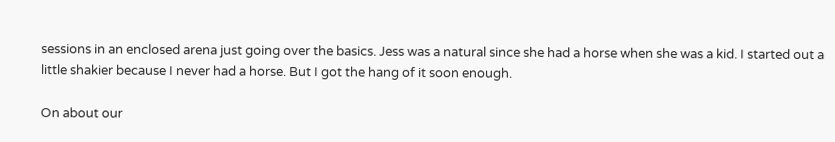sessions in an enclosed arena just going over the basics. Jess was a natural since she had a horse when she was a kid. I started out a little shakier because I never had a horse. But I got the hang of it soon enough.

On about our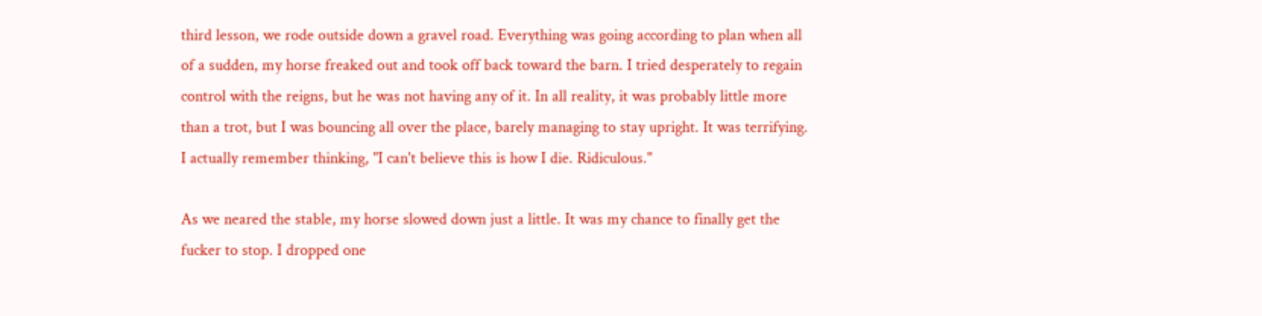third lesson, we rode outside down a gravel road. Everything was going according to plan when all of a sudden, my horse freaked out and took off back toward the barn. I tried desperately to regain control with the reigns, but he was not having any of it. In all reality, it was probably little more than a trot, but I was bouncing all over the place, barely managing to stay upright. It was terrifying. I actually remember thinking, "I can't believe this is how I die. Ridiculous."

As we neared the stable, my horse slowed down just a little. It was my chance to finally get the fucker to stop. I dropped one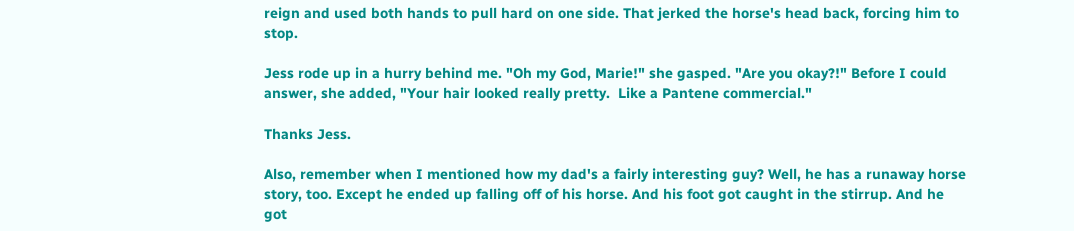reign and used both hands to pull hard on one side. That jerked the horse's head back, forcing him to stop.

Jess rode up in a hurry behind me. "Oh my God, Marie!" she gasped. "Are you okay?!" Before I could answer, she added, "Your hair looked really pretty.  Like a Pantene commercial."

Thanks Jess.

Also, remember when I mentioned how my dad's a fairly interesting guy? Well, he has a runaway horse story, too. Except he ended up falling off of his horse. And his foot got caught in the stirrup. And he got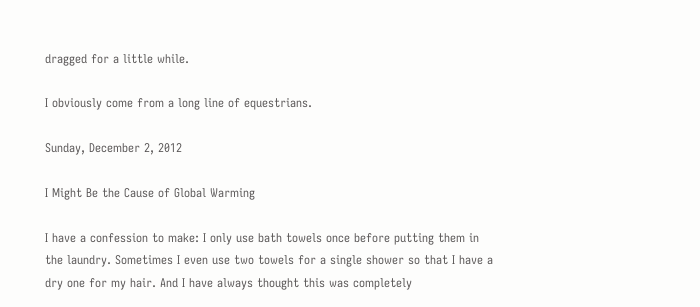dragged for a little while.

I obviously come from a long line of equestrians.

Sunday, December 2, 2012

I Might Be the Cause of Global Warming

I have a confession to make: I only use bath towels once before putting them in the laundry. Sometimes I even use two towels for a single shower so that I have a dry one for my hair. And I have always thought this was completely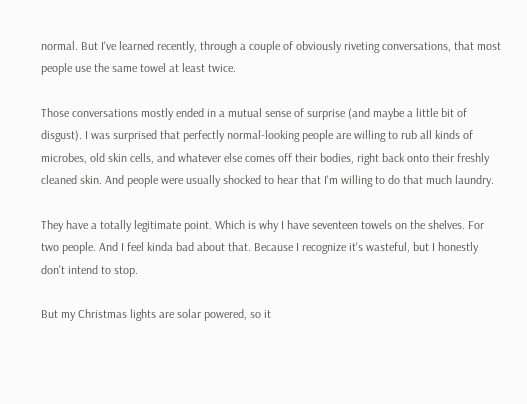normal. But I've learned recently, through a couple of obviously riveting conversations, that most people use the same towel at least twice.

Those conversations mostly ended in a mutual sense of surprise (and maybe a little bit of disgust). I was surprised that perfectly normal-looking people are willing to rub all kinds of microbes, old skin cells, and whatever else comes off their bodies, right back onto their freshly cleaned skin. And people were usually shocked to hear that I'm willing to do that much laundry.

They have a totally legitimate point. Which is why I have seventeen towels on the shelves. For two people. And I feel kinda bad about that. Because I recognize it's wasteful, but I honestly don't intend to stop.

But my Christmas lights are solar powered, so it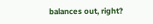balances out, right?